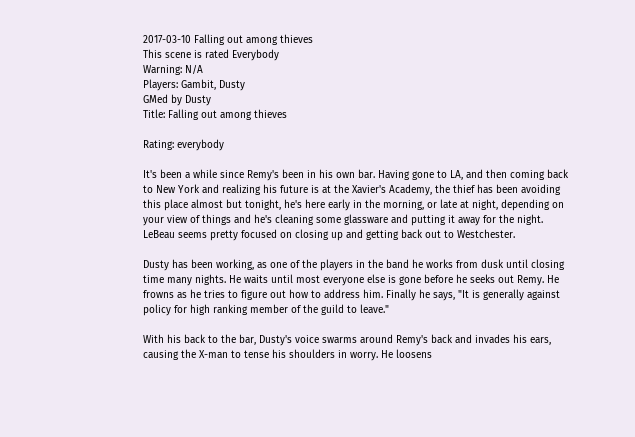2017-03-10 Falling out among thieves
This scene is rated Everybody
Warning: N/A
Players: Gambit, Dusty
GMed by Dusty
Title: Falling out among thieves

Rating: everybody

It's been a while since Remy's been in his own bar. Having gone to LA, and then coming back to New York and realizing his future is at the Xavier's Academy, the thief has been avoiding this place almost but tonight, he's here early in the morning, or late at night, depending on your view of things and he's cleaning some glassware and putting it away for the night. LeBeau seems pretty focused on closing up and getting back out to Westchester.

Dusty has been working, as one of the players in the band he works from dusk until closing time many nights. He waits until most everyone else is gone before he seeks out Remy. He frowns as he tries to figure out how to address him. Finally he says, "It is generally against policy for high ranking member of the guild to leave."

With his back to the bar, Dusty's voice swarms around Remy's back and invades his ears, causing the X-man to tense his shoulders in worry. He loosens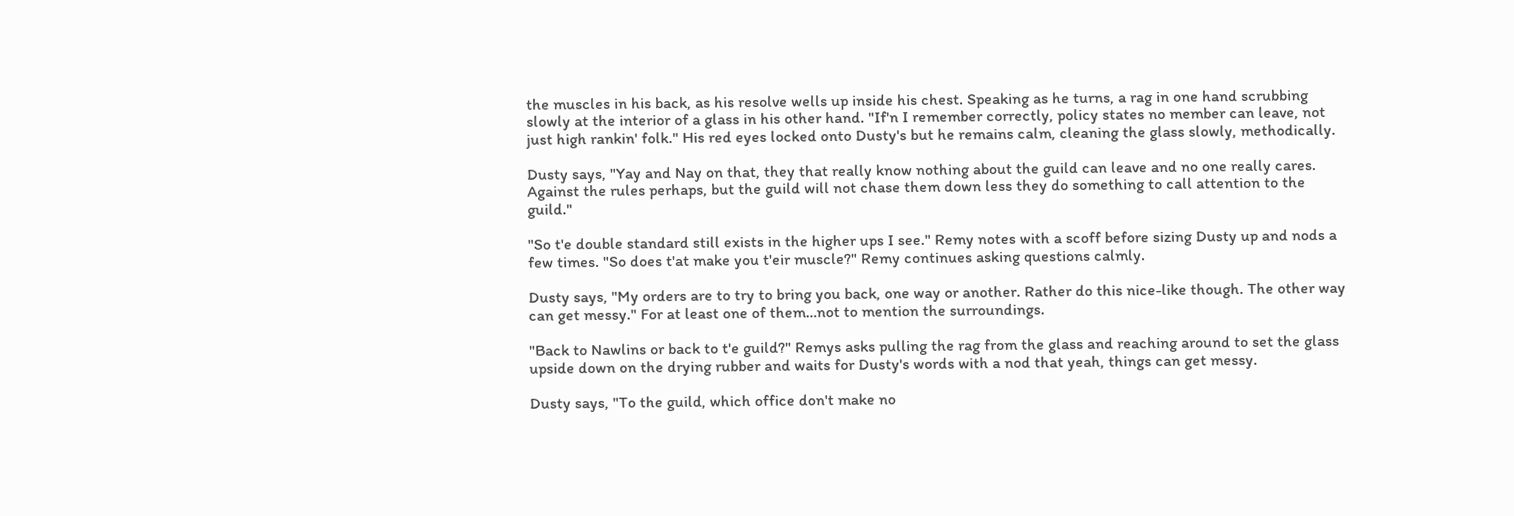the muscles in his back, as his resolve wells up inside his chest. Speaking as he turns, a rag in one hand scrubbing slowly at the interior of a glass in his other hand. "If'n I remember correctly, policy states no member can leave, not just high rankin' folk." His red eyes locked onto Dusty's but he remains calm, cleaning the glass slowly, methodically.

Dusty says, "Yay and Nay on that, they that really know nothing about the guild can leave and no one really cares. Against the rules perhaps, but the guild will not chase them down less they do something to call attention to the guild."

"So t'e double standard still exists in the higher ups I see." Remy notes with a scoff before sizing Dusty up and nods a few times. "So does t'at make you t'eir muscle?" Remy continues asking questions calmly.

Dusty says, "My orders are to try to bring you back, one way or another. Rather do this nice-like though. The other way can get messy." For at least one of them…not to mention the surroundings.

"Back to Nawlins or back to t'e guild?" Remys asks pulling the rag from the glass and reaching around to set the glass upside down on the drying rubber and waits for Dusty's words with a nod that yeah, things can get messy.

Dusty says, "To the guild, which office don't make no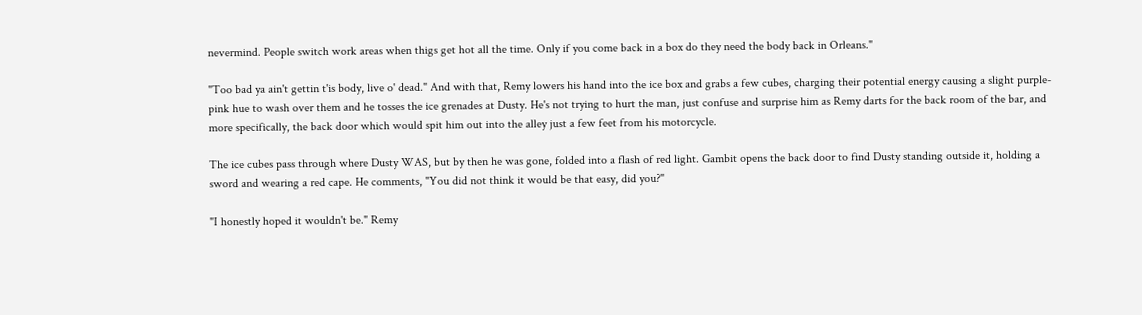nevermind. People switch work areas when thigs get hot all the time. Only if you come back in a box do they need the body back in Orleans."

"Too bad ya ain't gettin t'is body, live o' dead." And with that, Remy lowers his hand into the ice box and grabs a few cubes, charging their potential energy causing a slight purple-pink hue to wash over them and he tosses the ice grenades at Dusty. He's not trying to hurt the man, just confuse and surprise him as Remy darts for the back room of the bar, and more specifically, the back door which would spit him out into the alley just a few feet from his motorcycle.

The ice cubes pass through where Dusty WAS, but by then he was gone, folded into a flash of red light. Gambit opens the back door to find Dusty standing outside it, holding a sword and wearing a red cape. He comments, "You did not think it would be that easy, did you?"

"I honestly hoped it wouldn't be." Remy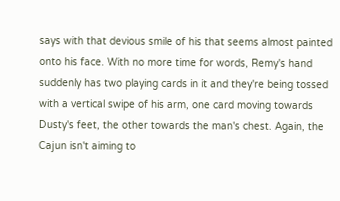says with that devious smile of his that seems almost painted onto his face. With no more time for words, Remy's hand suddenly has two playing cards in it and they're being tossed with a vertical swipe of his arm, one card moving towards Dusty's feet, the other towards the man's chest. Again, the Cajun isn't aiming to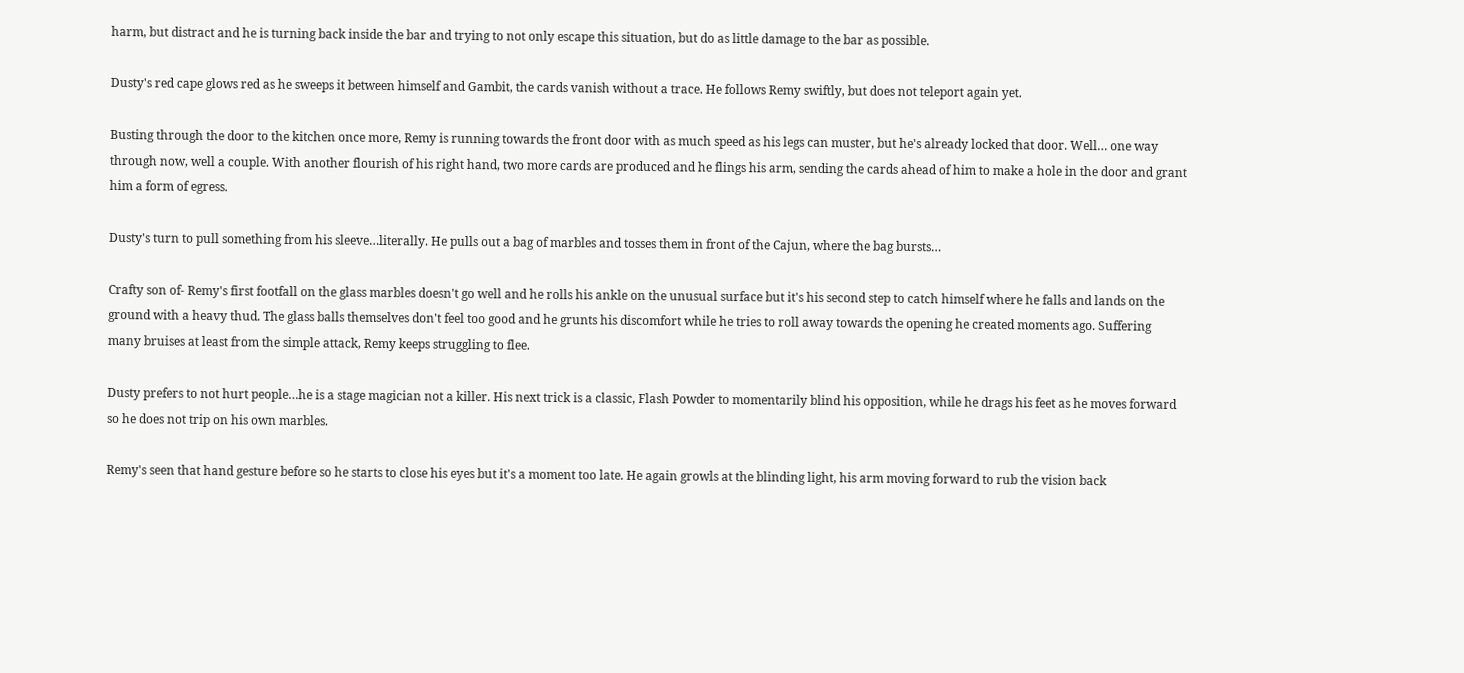harm, but distract and he is turning back inside the bar and trying to not only escape this situation, but do as little damage to the bar as possible.

Dusty's red cape glows red as he sweeps it between himself and Gambit, the cards vanish without a trace. He follows Remy swiftly, but does not teleport again yet.

Busting through the door to the kitchen once more, Remy is running towards the front door with as much speed as his legs can muster, but he's already locked that door. Well… one way through now, well a couple. With another flourish of his right hand, two more cards are produced and he flings his arm, sending the cards ahead of him to make a hole in the door and grant him a form of egress.

Dusty's turn to pull something from his sleeve…literally. He pulls out a bag of marbles and tosses them in front of the Cajun, where the bag bursts…

Crafty son of- Remy's first footfall on the glass marbles doesn't go well and he rolls his ankle on the unusual surface but it's his second step to catch himself where he falls and lands on the ground with a heavy thud. The glass balls themselves don't feel too good and he grunts his discomfort while he tries to roll away towards the opening he created moments ago. Suffering many bruises at least from the simple attack, Remy keeps struggling to flee.

Dusty prefers to not hurt people…he is a stage magician not a killer. His next trick is a classic, Flash Powder to momentarily blind his opposition, while he drags his feet as he moves forward so he does not trip on his own marbles.

Remy's seen that hand gesture before so he starts to close his eyes but it's a moment too late. He again growls at the blinding light, his arm moving forward to rub the vision back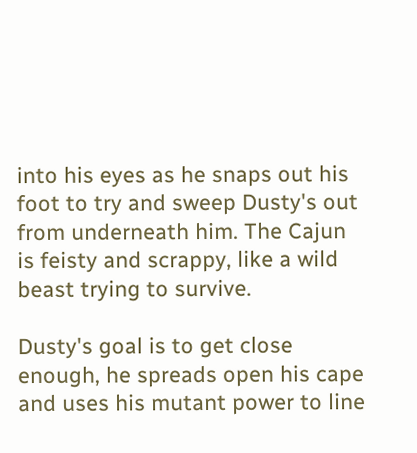into his eyes as he snaps out his foot to try and sweep Dusty's out from underneath him. The Cajun is feisty and scrappy, like a wild beast trying to survive.

Dusty's goal is to get close enough, he spreads open his cape and uses his mutant power to line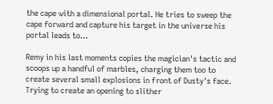the cape with a dimensional portal. He tries to sweep the cape forward and capture his target in the universe his portal leads to…

Remy in his last moments copies the magician's tactic and scoops up a handful of marbles, charging them too to create several small explosions in front of Dusty's face. Trying to create an opening to slither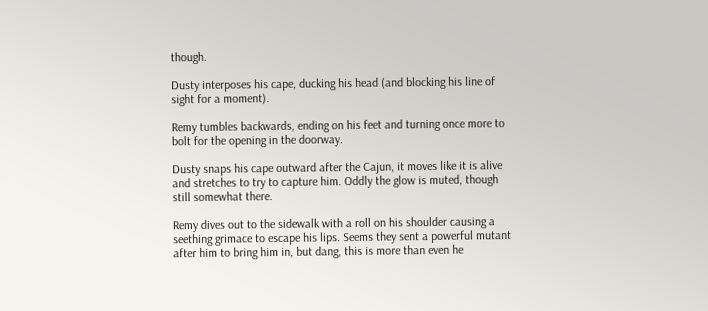though.

Dusty interposes his cape, ducking his head (and blocking his line of sight for a moment).

Remy tumbles backwards, ending on his feet and turning once more to bolt for the opening in the doorway.

Dusty snaps his cape outward after the Cajun, it moves like it is alive and stretches to try to capture him. Oddly the glow is muted, though still somewhat there.

Remy dives out to the sidewalk with a roll on his shoulder causing a seething grimace to escape his lips. Seems they sent a powerful mutant after him to bring him in, but dang, this is more than even he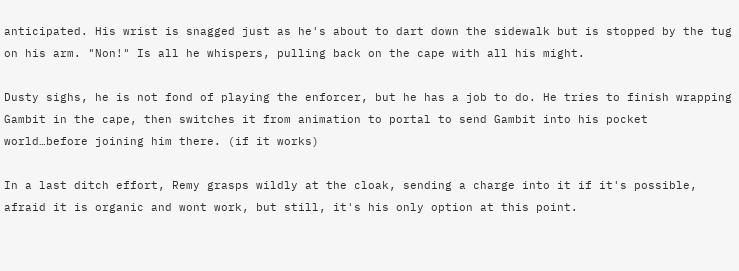anticipated. His wrist is snagged just as he's about to dart down the sidewalk but is stopped by the tug on his arm. "Non!" Is all he whispers, pulling back on the cape with all his might.

Dusty sighs, he is not fond of playing the enforcer, but he has a job to do. He tries to finish wrapping Gambit in the cape, then switches it from animation to portal to send Gambit into his pocket world…before joining him there. (if it works)

In a last ditch effort, Remy grasps wildly at the cloak, sending a charge into it if it's possible, afraid it is organic and wont work, but still, it's his only option at this point.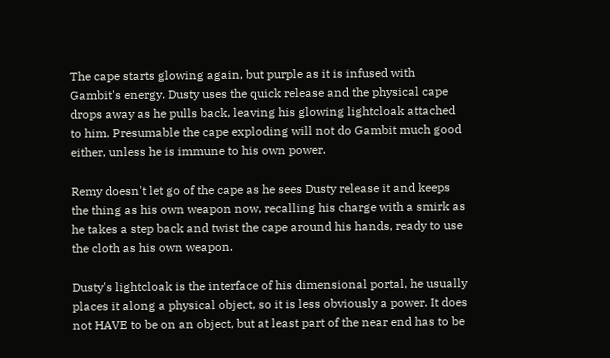The cape starts glowing again, but purple as it is infused with Gambit's energy. Dusty uses the quick release and the physical cape drops away as he pulls back, leaving his glowing lightcloak attached to him. Presumable the cape exploding will not do Gambit much good either, unless he is immune to his own power.

Remy doesn't let go of the cape as he sees Dusty release it and keeps the thing as his own weapon now, recalling his charge with a smirk as he takes a step back and twist the cape around his hands, ready to use the cloth as his own weapon.

Dusty's lightcloak is the interface of his dimensional portal, he usually places it along a physical object, so it is less obviously a power. It does not HAVE to be on an object, but at least part of the near end has to be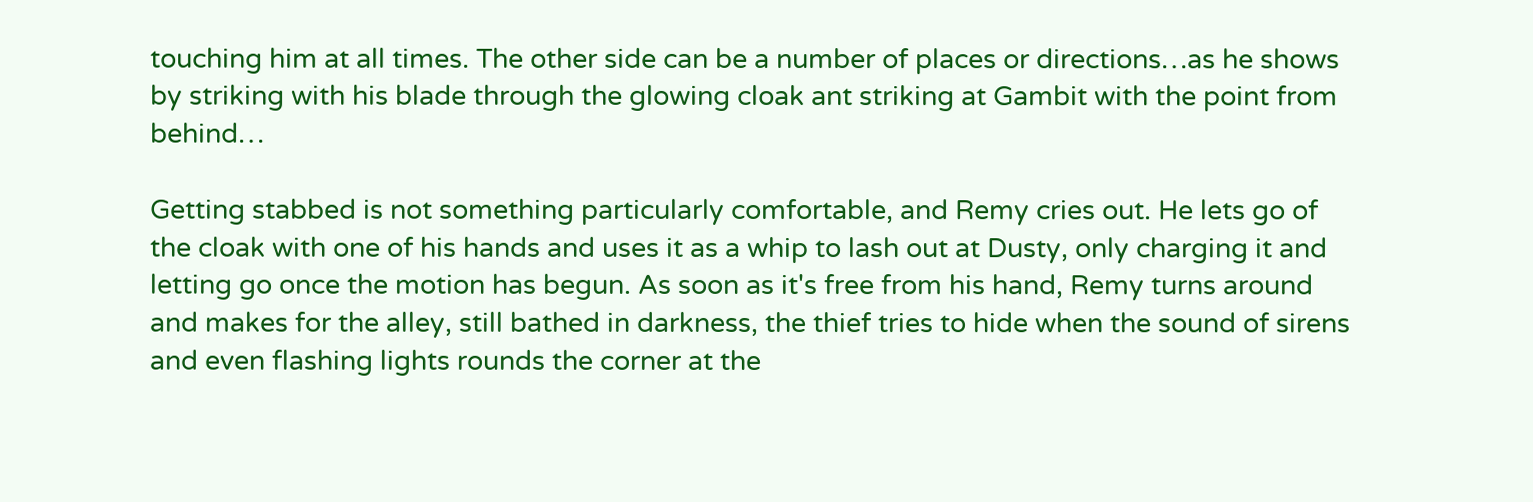touching him at all times. The other side can be a number of places or directions…as he shows by striking with his blade through the glowing cloak ant striking at Gambit with the point from behind…

Getting stabbed is not something particularly comfortable, and Remy cries out. He lets go of the cloak with one of his hands and uses it as a whip to lash out at Dusty, only charging it and letting go once the motion has begun. As soon as it's free from his hand, Remy turns around and makes for the alley, still bathed in darkness, the thief tries to hide when the sound of sirens and even flashing lights rounds the corner at the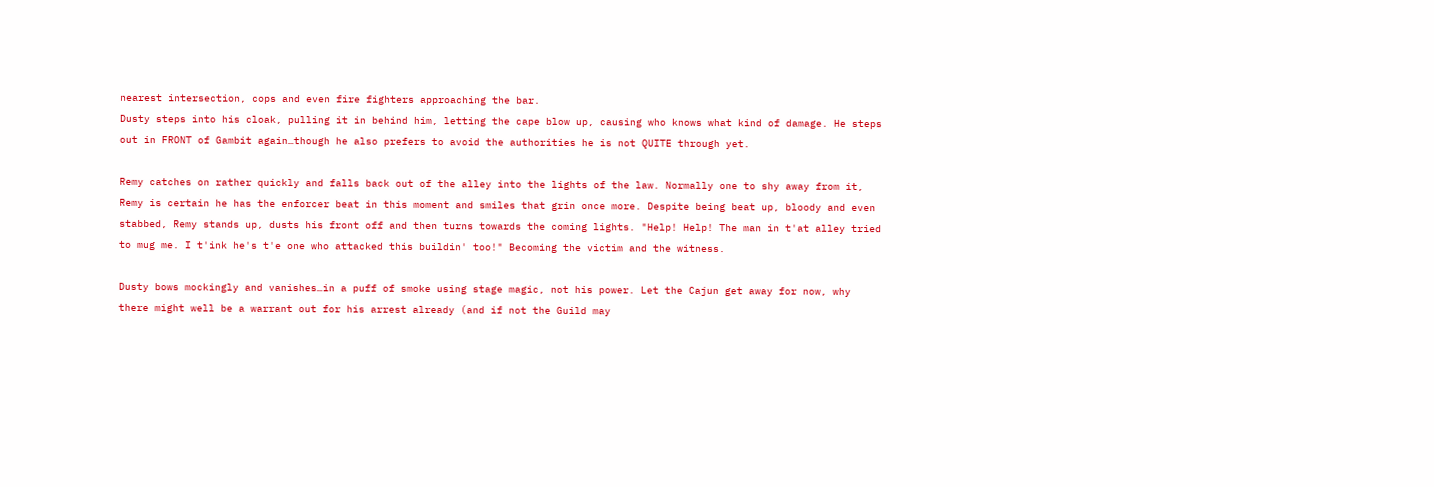nearest intersection, cops and even fire fighters approaching the bar.
Dusty steps into his cloak, pulling it in behind him, letting the cape blow up, causing who knows what kind of damage. He steps out in FRONT of Gambit again…though he also prefers to avoid the authorities he is not QUITE through yet.

Remy catches on rather quickly and falls back out of the alley into the lights of the law. Normally one to shy away from it, Remy is certain he has the enforcer beat in this moment and smiles that grin once more. Despite being beat up, bloody and even stabbed, Remy stands up, dusts his front off and then turns towards the coming lights. "Help! Help! The man in t'at alley tried to mug me. I t'ink he's t'e one who attacked this buildin' too!" Becoming the victim and the witness.

Dusty bows mockingly and vanishes…in a puff of smoke using stage magic, not his power. Let the Cajun get away for now, why there might well be a warrant out for his arrest already (and if not the Guild may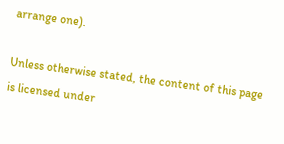arrange one).

Unless otherwise stated, the content of this page is licensed under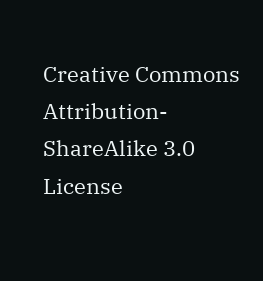Creative Commons Attribution-ShareAlike 3.0 License